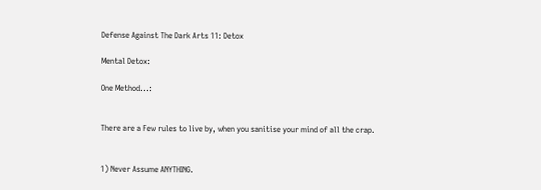Defense Against The Dark Arts 11: Detox

Mental Detox:

One Method...:


There are a Few rules to live by, when you sanitise your mind of all the crap.


1) Never Assume ANYTHING.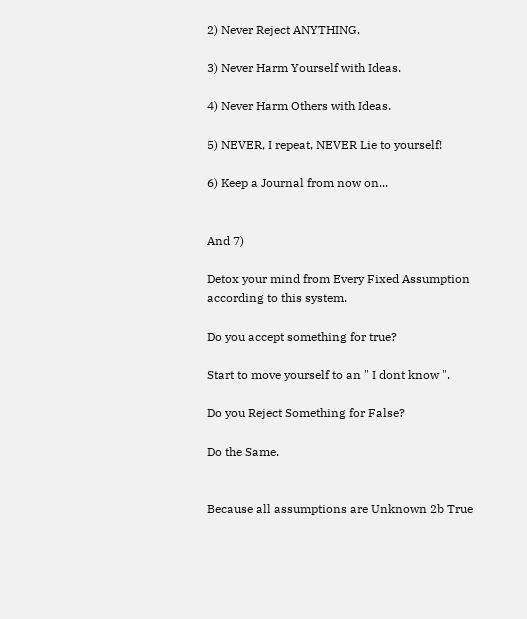2) Never Reject ANYTHING.

3) Never Harm Yourself with Ideas.

4) Never Harm Others with Ideas.

5) NEVER, I repeat, NEVER Lie to yourself!

6) Keep a Journal from now on...


And 7)

Detox your mind from Every Fixed Assumption according to this system.

Do you accept something for true?

Start to move yourself to an " I dont know ".

Do you Reject Something for False?

Do the Same.


Because all assumptions are Unknown 2b True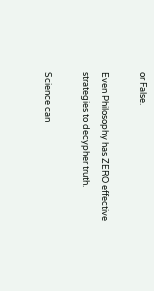or False.

Even Philosophy has ZERO effective strategies to decypher truth.

Science can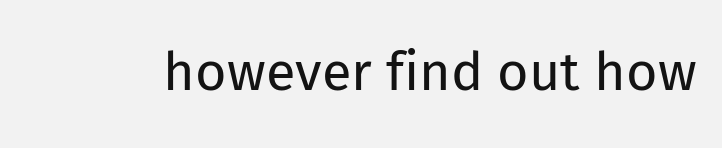however find out how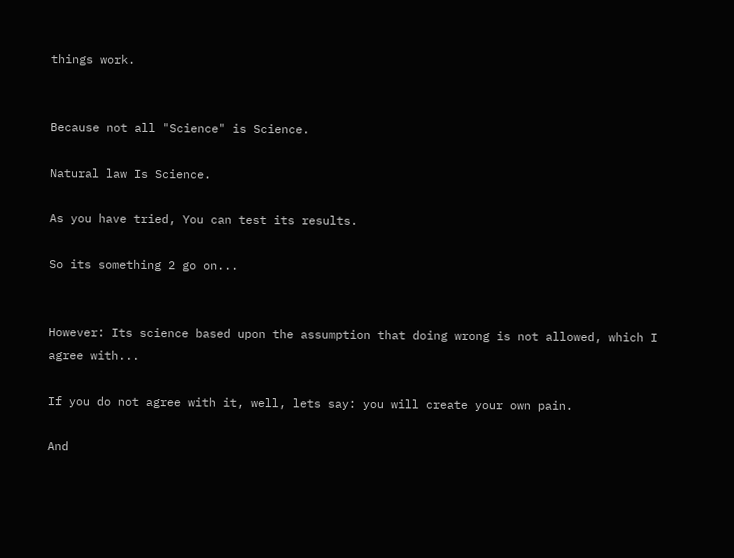things work.


Because not all "Science" is Science.

Natural law Is Science.

As you have tried, You can test its results.

So its something 2 go on...


However: Its science based upon the assumption that doing wrong is not allowed, which I agree with...

If you do not agree with it, well, lets say: you will create your own pain.

And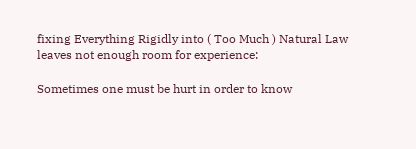fixing Everything Rigidly into ( Too Much ) Natural Law leaves not enough room for experience:

Sometimes one must be hurt in order to know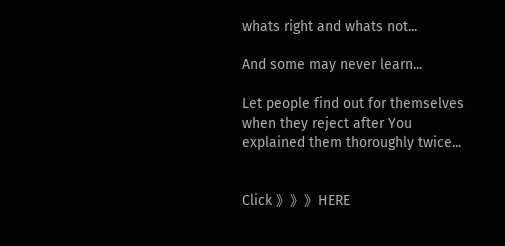whats right and whats not...

And some may never learn...

Let people find out for themselves when they reject after You explained them thoroughly twice...


Click 》》》HERE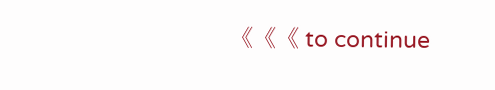《《《 to continue